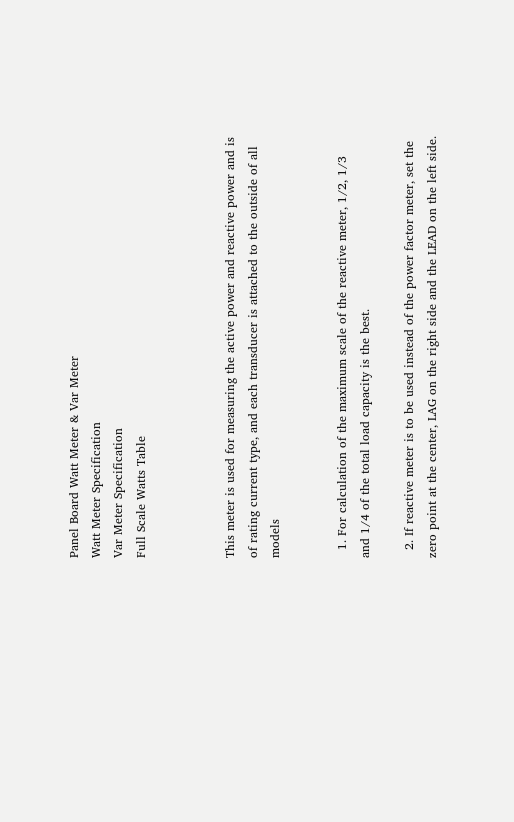Panel Board Watt Meter & Var Meter
Watt Meter Specification
Var Meter Specification
Full Scale Watts Table



This meter is used for measuring the active power and reactive power and is of rating current type, and each transducer is attached to the outside of all models


  1. For calculation of the maximum scale of the reactive meter, 1/2, 1/3 and 1/4 of the total load capacity is the best.

  2. If reactive meter is to be used instead of the power factor meter, set the zero point at the center, LAG on the right side and the LEAD on the left side.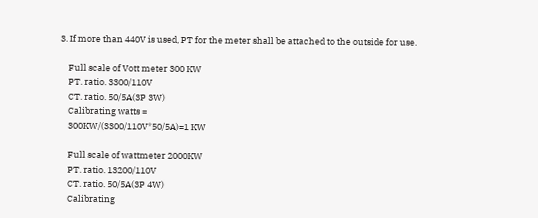3. If more than 440V is used, PT for the meter shall be attached to the outside for use.

    Full scale of Vott meter 300 KW
    PT. ratio. 3300/110V
    CT. ratio. 50/5A(3P 3W)
    Calibrating watts =
    300KW/(3300/110V*50/5A)=1 KW

    Full scale of wattmeter 2000KW
    PT. ratio. 13200/110V
    CT. ratio. 50/5A(3P 4W)
    Calibrating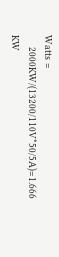Watts =
    2000KW/(13200/110V*50/5A)=1.666 KW